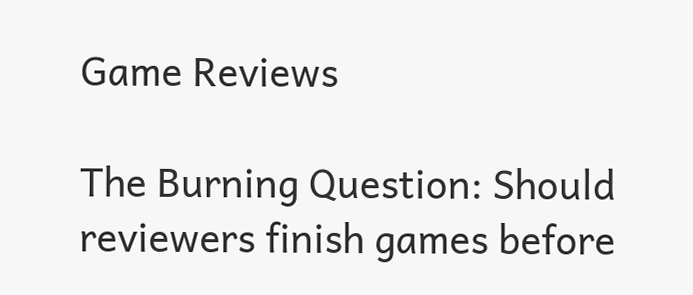Game Reviews

The Burning Question: Should reviewers finish games before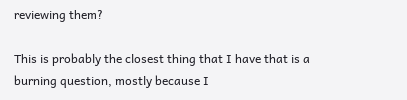reviewing them?

This is probably the closest thing that I have that is a burning question, mostly because I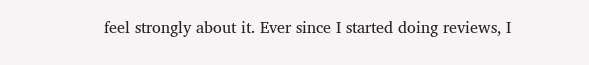feel strongly about it. Ever since I started doing reviews, I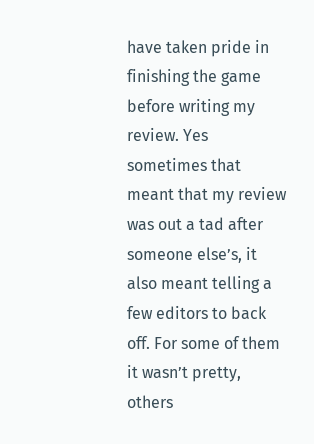have taken pride in finishing the game before writing my review. Yes sometimes that meant that my review was out a tad after someone else’s, it also meant telling a few editors to back off. For some of them it wasn’t pretty, others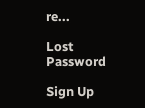re...

Lost Password

Sign Up